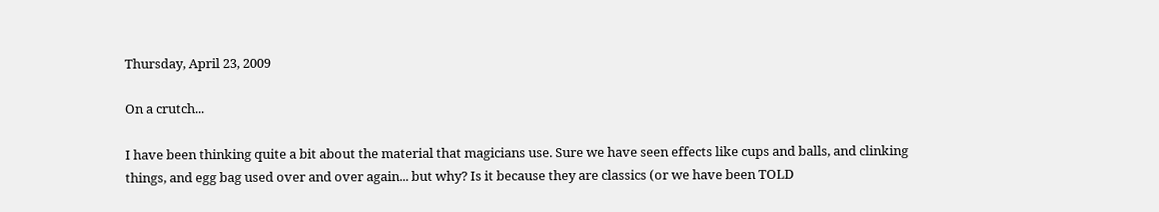Thursday, April 23, 2009

On a crutch...

I have been thinking quite a bit about the material that magicians use. Sure we have seen effects like cups and balls, and clinking things, and egg bag used over and over again... but why? Is it because they are classics (or we have been TOLD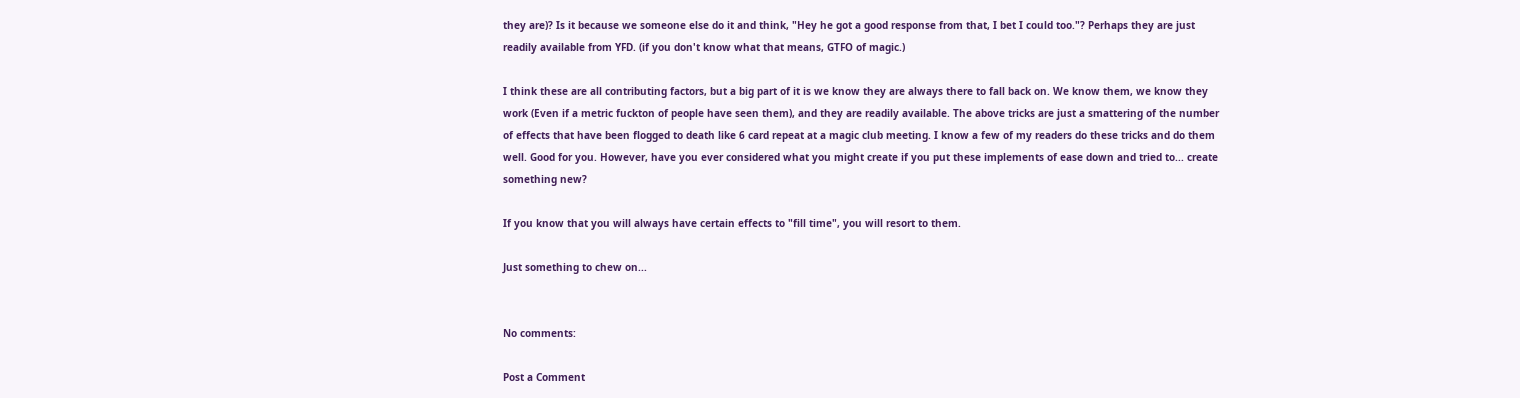they are)? Is it because we someone else do it and think, "Hey he got a good response from that, I bet I could too."? Perhaps they are just readily available from YFD. (if you don't know what that means, GTFO of magic.)

I think these are all contributing factors, but a big part of it is we know they are always there to fall back on. We know them, we know they work (Even if a metric fuckton of people have seen them), and they are readily available. The above tricks are just a smattering of the number of effects that have been flogged to death like 6 card repeat at a magic club meeting. I know a few of my readers do these tricks and do them well. Good for you. However, have you ever considered what you might create if you put these implements of ease down and tried to... create something new?

If you know that you will always have certain effects to "fill time", you will resort to them.

Just something to chew on...


No comments:

Post a Comment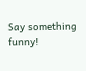Say something funny!